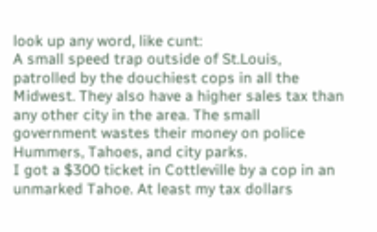look up any word, like cunt:
A small speed trap outside of St.Louis, patrolled by the douchiest cops in all the Midwest. They also have a higher sales tax than any other city in the area. The small government wastes their money on police Hummers, Tahoes, and city parks.
I got a $300 ticket in Cottleville by a cop in an unmarked Tahoe. At least my tax dollars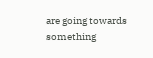are going towards something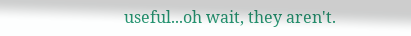useful...oh wait, they aren't.